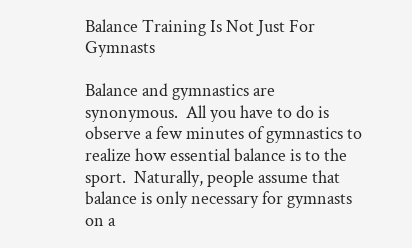Balance Training Is Not Just For Gymnasts

Balance and gymnastics are synonymous.  All you have to do is observe a few minutes of gymnastics to realize how essential balance is to the sport.  Naturally, people assume that balance is only necessary for gymnasts on a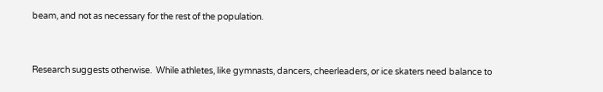beam, and not as necessary for the rest of the population.


Research suggests otherwise.  While athletes, like gymnasts, dancers, cheerleaders, or ice skaters need balance to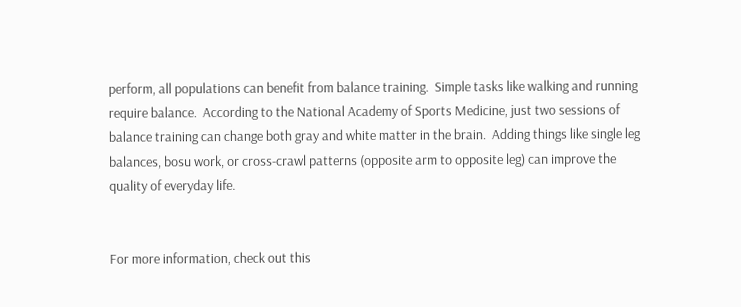perform, all populations can benefit from balance training.  Simple tasks like walking and running require balance.  According to the National Academy of Sports Medicine, just two sessions of balance training can change both gray and white matter in the brain.  Adding things like single leg balances, bosu work, or cross-crawl patterns (opposite arm to opposite leg) can improve the quality of everyday life.


For more information, check out this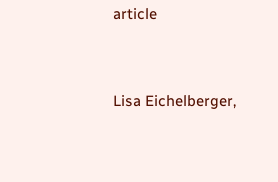article


Lisa Eichelberger,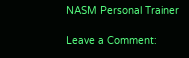NASM Personal Trainer

Leave a Comment: